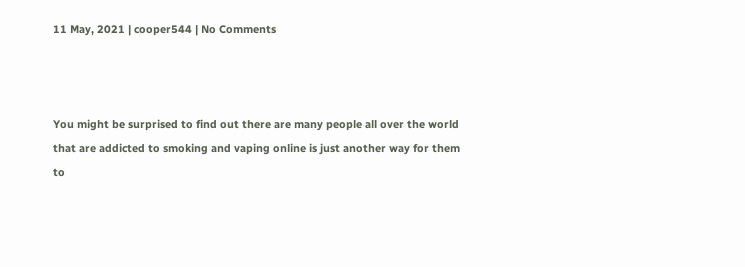11 May, 2021 | cooper544 | No Comments



You might be surprised to find out there are many people all over the world that are addicted to smoking and vaping online is just another way for them to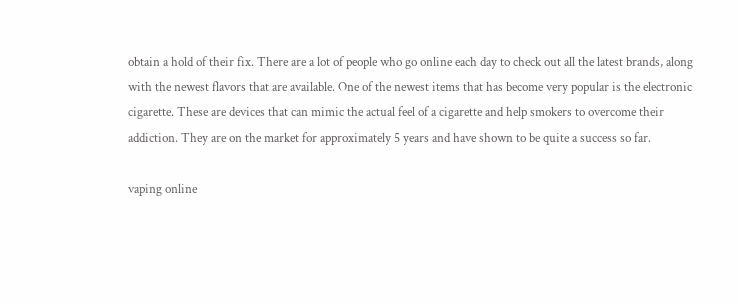obtain a hold of their fix. There are a lot of people who go online each day to check out all the latest brands, along with the newest flavors that are available. One of the newest items that has become very popular is the electronic cigarette. These are devices that can mimic the actual feel of a cigarette and help smokers to overcome their addiction. They are on the market for approximately 5 years and have shown to be quite a success so far.

vaping online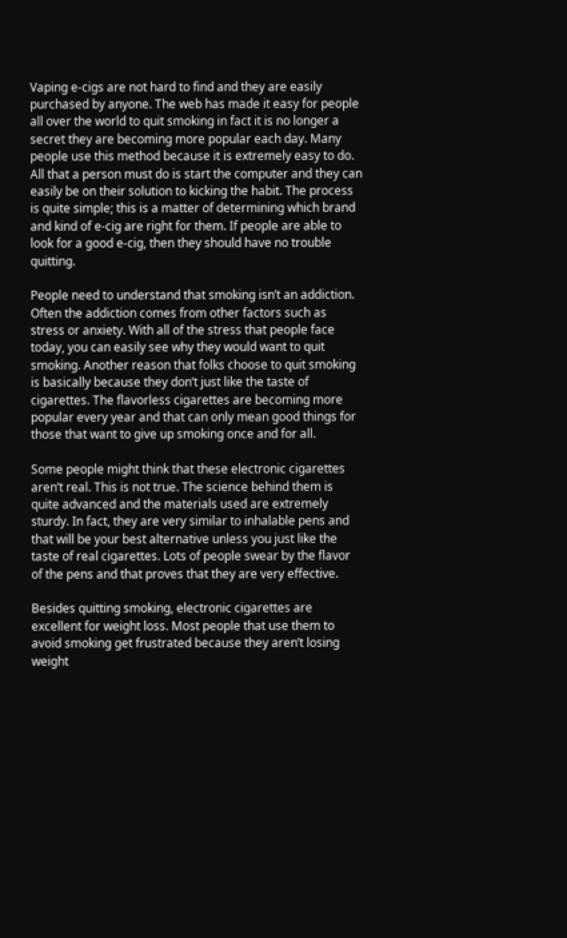Vaping e-cigs are not hard to find and they are easily purchased by anyone. The web has made it easy for people all over the world to quit smoking in fact it is no longer a secret they are becoming more popular each day. Many people use this method because it is extremely easy to do. All that a person must do is start the computer and they can easily be on their solution to kicking the habit. The process is quite simple; this is a matter of determining which brand and kind of e-cig are right for them. If people are able to look for a good e-cig, then they should have no trouble quitting.

People need to understand that smoking isn’t an addiction. Often the addiction comes from other factors such as stress or anxiety. With all of the stress that people face today, you can easily see why they would want to quit smoking. Another reason that folks choose to quit smoking is basically because they don’t just like the taste of cigarettes. The flavorless cigarettes are becoming more popular every year and that can only mean good things for those that want to give up smoking once and for all.

Some people might think that these electronic cigarettes aren’t real. This is not true. The science behind them is quite advanced and the materials used are extremely sturdy. In fact, they are very similar to inhalable pens and that will be your best alternative unless you just like the taste of real cigarettes. Lots of people swear by the flavor of the pens and that proves that they are very effective.

Besides quitting smoking, electronic cigarettes are excellent for weight loss. Most people that use them to avoid smoking get frustrated because they aren’t losing weight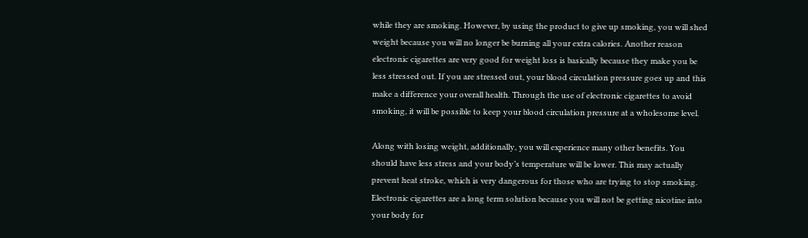while they are smoking. However, by using the product to give up smoking, you will shed weight because you will no longer be burning all your extra calories. Another reason electronic cigarettes are very good for weight loss is basically because they make you be less stressed out. If you are stressed out, your blood circulation pressure goes up and this make a difference your overall health. Through the use of electronic cigarettes to avoid smoking, it will be possible to keep your blood circulation pressure at a wholesome level.

Along with losing weight, additionally, you will experience many other benefits. You should have less stress and your body’s temperature will be lower. This may actually prevent heat stroke, which is very dangerous for those who are trying to stop smoking. Electronic cigarettes are a long term solution because you will not be getting nicotine into your body for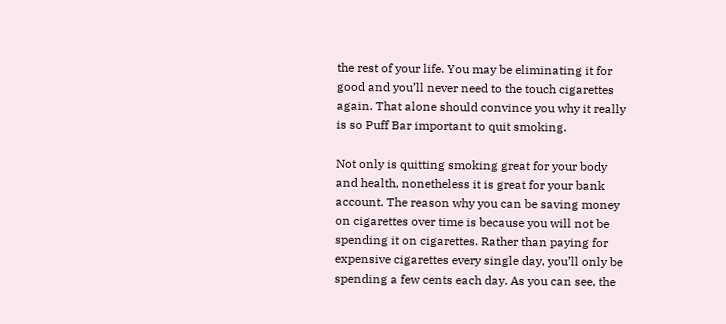the rest of your life. You may be eliminating it for good and you’ll never need to the touch cigarettes again. That alone should convince you why it really is so Puff Bar important to quit smoking.

Not only is quitting smoking great for your body and health, nonetheless it is great for your bank account. The reason why you can be saving money on cigarettes over time is because you will not be spending it on cigarettes. Rather than paying for expensive cigarettes every single day, you’ll only be spending a few cents each day. As you can see, the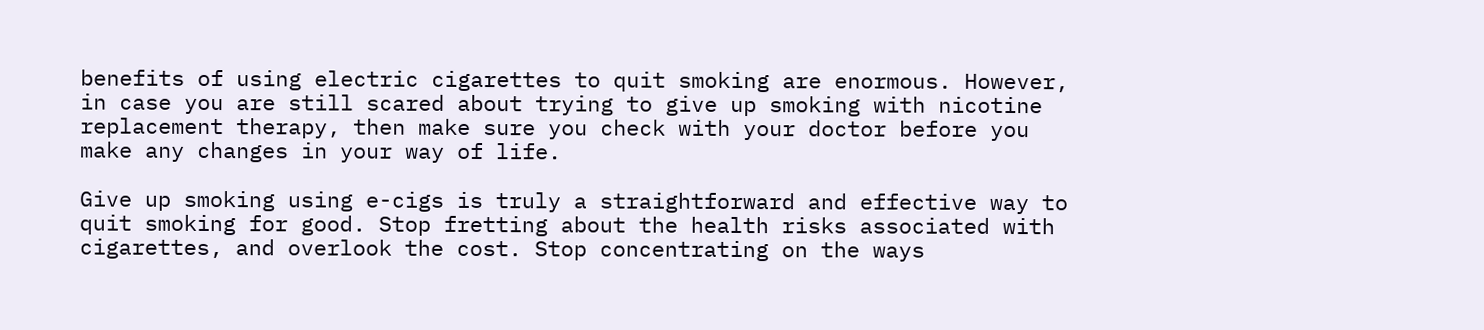benefits of using electric cigarettes to quit smoking are enormous. However, in case you are still scared about trying to give up smoking with nicotine replacement therapy, then make sure you check with your doctor before you make any changes in your way of life.

Give up smoking using e-cigs is truly a straightforward and effective way to quit smoking for good. Stop fretting about the health risks associated with cigarettes, and overlook the cost. Stop concentrating on the ways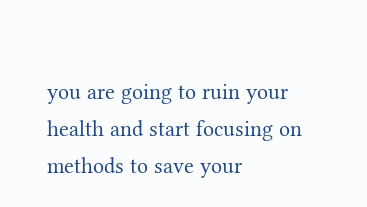you are going to ruin your health and start focusing on methods to save your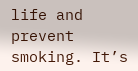life and prevent smoking. It’s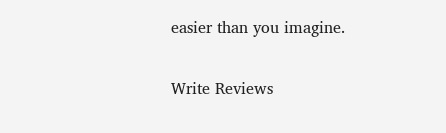easier than you imagine.

Write Reviews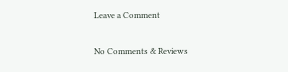Leave a Comment

No Comments & Reviews